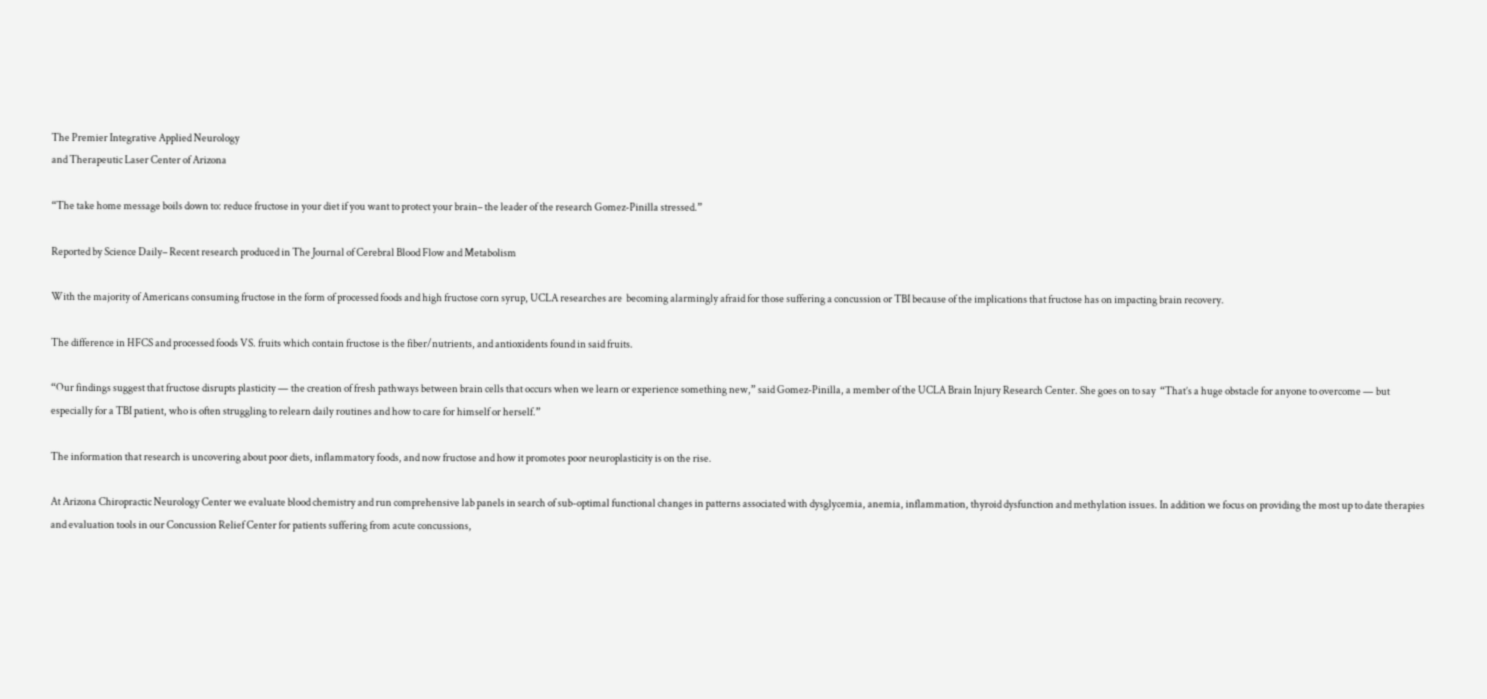The Premier Integrative Applied Neurology
and Therapeutic Laser Center of Arizona

“The take home message boils down to: reduce fructose in your diet if you want to protect your brain– the leader of the research Gomez-Pinilla stressed.”

Reported by Science Daily– Recent research produced in The Journal of Cerebral Blood Flow and Metabolism

With the majority of Americans consuming fructose in the form of processed foods and high fructose corn syrup, UCLA researches are  becoming alarmingly afraid for those suffering a concussion or TBI because of the implications that fructose has on impacting brain recovery.

The difference in HFCS and processed foods VS. fruits which contain fructose is the fiber/nutrients, and antioxidents found in said fruits.

“Our findings suggest that fructose disrupts plasticity — the creation of fresh pathways between brain cells that occurs when we learn or experience something new,” said Gomez-Pinilla, a member of the UCLA Brain Injury Research Center. She goes on to say  “That’s a huge obstacle for anyone to overcome — but especially for a TBI patient, who is often struggling to relearn daily routines and how to care for himself or herself.”

The information that research is uncovering about poor diets, inflammatory foods, and now fructose and how it promotes poor neuroplasticity is on the rise.

At Arizona Chiropractic Neurology Center we evaluate blood chemistry and run comprehensive lab panels in search of sub-optimal functional changes in patterns associated with dysglycemia, anemia, inflammation, thyroid dysfunction and methylation issues. In addition we focus on providing the most up to date therapies and evaluation tools in our Concussion Relief Center for patients suffering from acute concussions,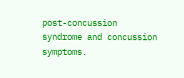post-concussion syndrome and concussion symptoms.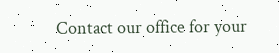Contact our office for your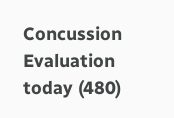Concussion Evaluation today (480)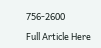756-2600

Full Article Here